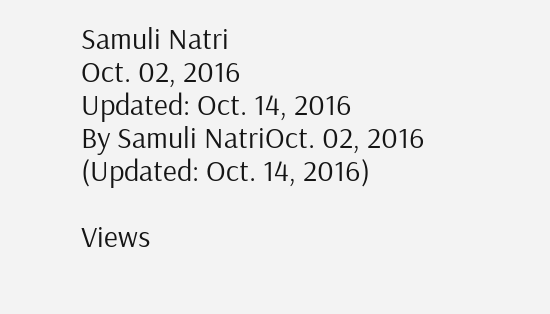Samuli Natri
Oct. 02, 2016
Updated: Oct. 14, 2016
By Samuli NatriOct. 02, 2016
(Updated: Oct. 14, 2016)

Views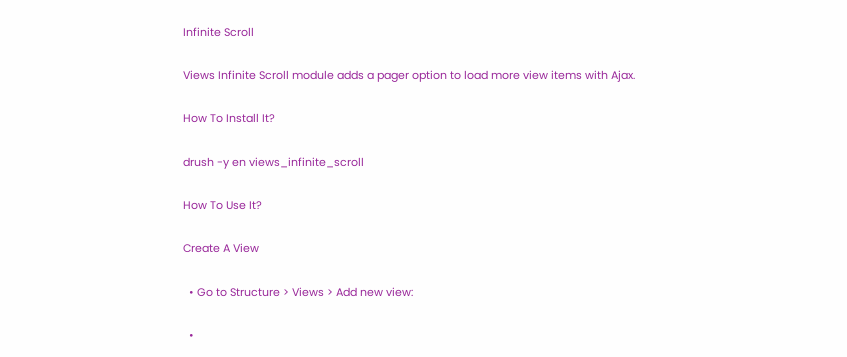Infinite Scroll

Views Infinite Scroll module adds a pager option to load more view items with Ajax.

How To Install It?

drush -y en views_infinite_scroll

How To Use It?

Create A View

  • Go to Structure > Views > Add new view:

  •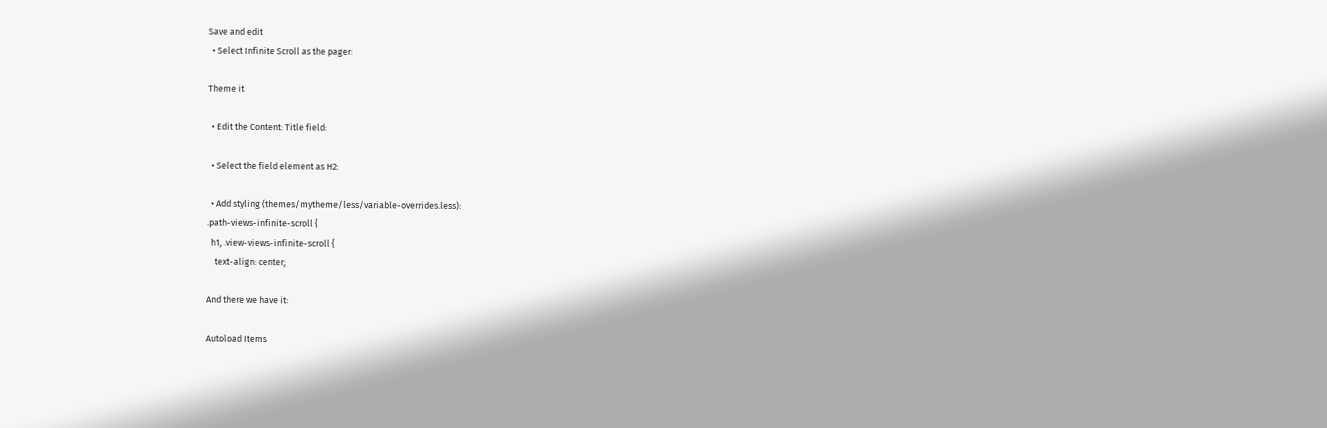Save and edit
  • Select Infinite Scroll as the pager:

Theme it

  • Edit the Content: Title field:

  • Select the field element as H2:

  • Add styling (themes/mytheme/less/variable-overrides.less):
.path-views-infinite-scroll {
  h1, .view-views-infinite-scroll {
    text-align: center;

And there we have it:

Autoload Items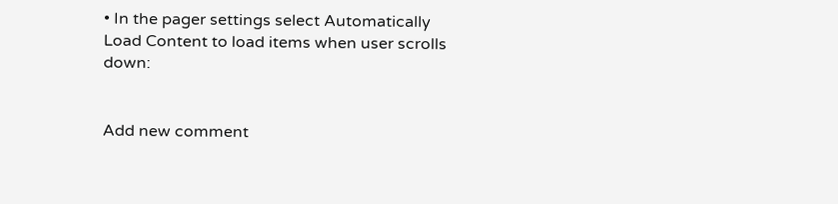• In the pager settings select Automatically Load Content to load items when user scrolls down:


Add new comment